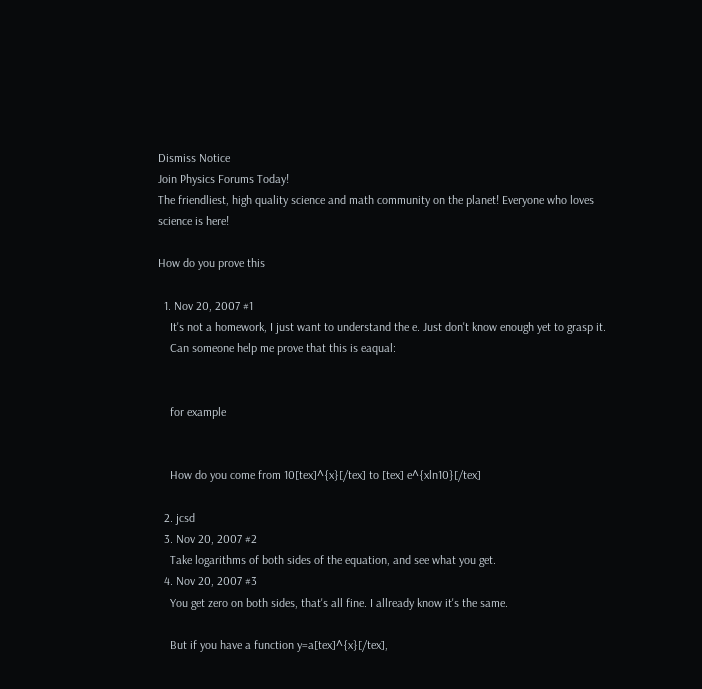Dismiss Notice
Join Physics Forums Today!
The friendliest, high quality science and math community on the planet! Everyone who loves science is here!

How do you prove this

  1. Nov 20, 2007 #1
    It's not a homework, I just want to understand the e. Just don't know enough yet to grasp it.
    Can someone help me prove that this is eaqual:


    for example


    How do you come from 10[tex]^{x}[/tex] to [tex] e^{xln10}[/tex]

  2. jcsd
  3. Nov 20, 2007 #2
    Take logarithms of both sides of the equation, and see what you get.
  4. Nov 20, 2007 #3
    You get zero on both sides, that's all fine. I allready know it's the same.

    But if you have a function y=a[tex]^{x}[/tex],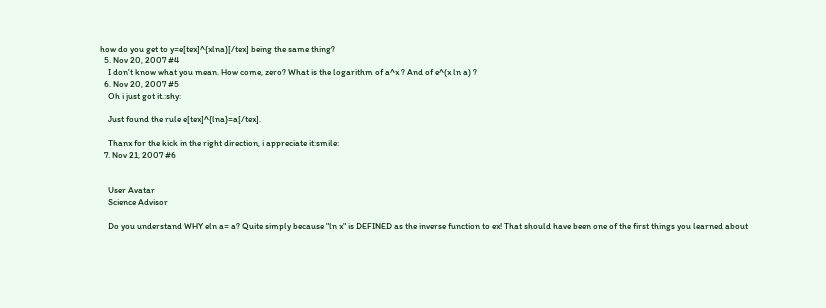how do you get to y=e[tex]^{xlna}[/tex] being the same thing?
  5. Nov 20, 2007 #4
    I don't know what you mean. How come, zero? What is the logarithm of a^x ? And of e^(x ln a) ?
  6. Nov 20, 2007 #5
    Oh i just got it.:shy:

    Just found the rule e[tex]^{lna}=a[/tex].

    Thanx for the kick in the right direction, i appreciate it:smile:
  7. Nov 21, 2007 #6


    User Avatar
    Science Advisor

    Do you understand WHY eln a= a? Quite simply because "ln x" is DEFINED as the inverse function to ex! That should have been one of the first things you learned about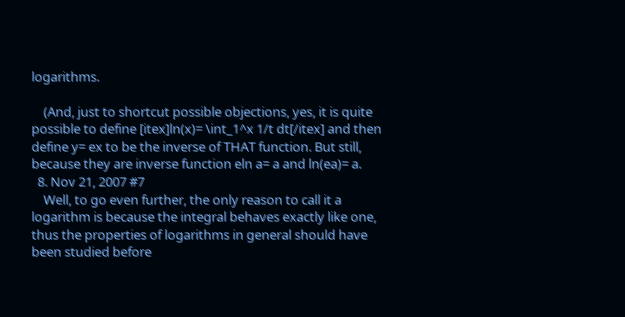logarithms.

    (And, just to shortcut possible objections, yes, it is quite possible to define [itex]ln(x)= \int_1^x 1/t dt[/itex] and then define y= ex to be the inverse of THAT function. But still, because they are inverse function eln a= a and ln(ea)= a.
  8. Nov 21, 2007 #7
    Well, to go even further, the only reason to call it a logarithm is because the integral behaves exactly like one, thus the properties of logarithms in general should have been studied before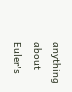anything about Euler's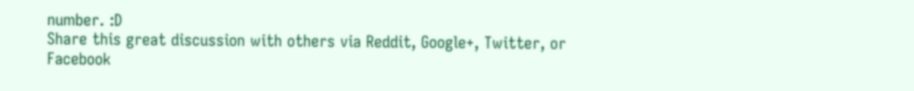number. :D
Share this great discussion with others via Reddit, Google+, Twitter, or Facebook